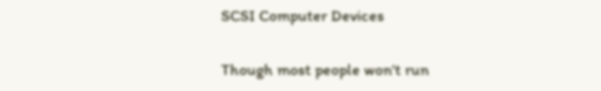SCSI Computer Devices

Though most people won't run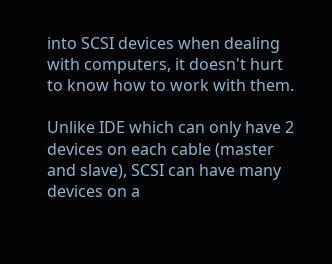into SCSI devices when dealing with computers, it doesn't hurt to know how to work with them.

Unlike IDE which can only have 2 devices on each cable (master and slave), SCSI can have many devices on a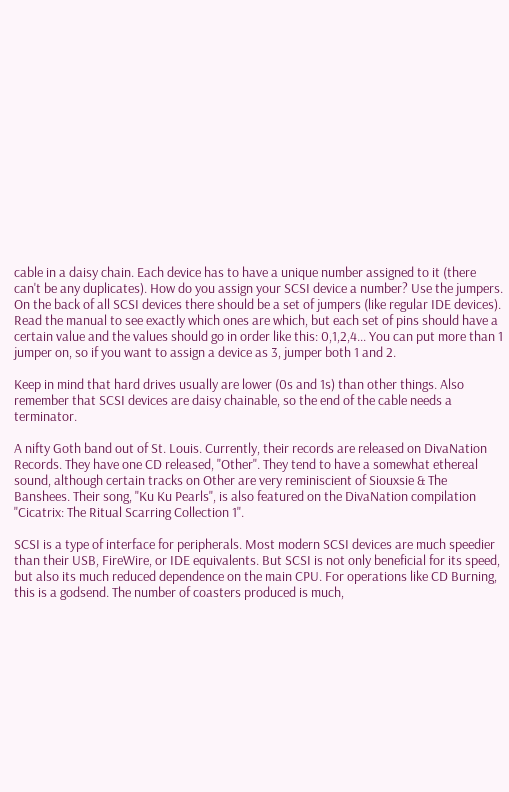cable in a daisy chain. Each device has to have a unique number assigned to it (there can't be any duplicates). How do you assign your SCSI device a number? Use the jumpers. On the back of all SCSI devices there should be a set of jumpers (like regular IDE devices). Read the manual to see exactly which ones are which, but each set of pins should have a certain value and the values should go in order like this: 0,1,2,4... You can put more than 1 jumper on, so if you want to assign a device as 3, jumper both 1 and 2.

Keep in mind that hard drives usually are lower (0s and 1s) than other things. Also remember that SCSI devices are daisy chainable, so the end of the cable needs a terminator.

A nifty Goth band out of St. Louis. Currently, their records are released on DivaNation Records. They have one CD released, "Other". They tend to have a somewhat ethereal sound, although certain tracks on Other are very reminiscient of Siouxsie & The Banshees. Their song, "Ku Ku Pearls", is also featured on the DivaNation compilation "Cicatrix: The Ritual Scarring Collection 1".

SCSI is a type of interface for peripherals. Most modern SCSI devices are much speedier than their USB, FireWire, or IDE equivalents. But SCSI is not only beneficial for its speed, but also its much reduced dependence on the main CPU. For operations like CD Burning, this is a godsend. The number of coasters produced is much,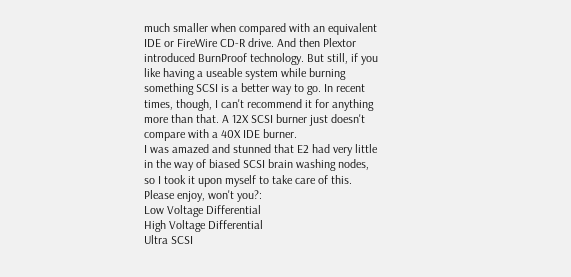much smaller when compared with an equivalent IDE or FireWire CD-R drive. And then Plextor introduced BurnProof technology. But still, if you like having a useable system while burning something SCSI is a better way to go. In recent times, though, I can't recommend it for anything more than that. A 12X SCSI burner just doesn't compare with a 40X IDE burner.
I was amazed and stunned that E2 had very little in the way of biased SCSI brain washing nodes, so I took it upon myself to take care of this. Please enjoy, won't you?:
Low Voltage Differential
High Voltage Differential
Ultra SCSI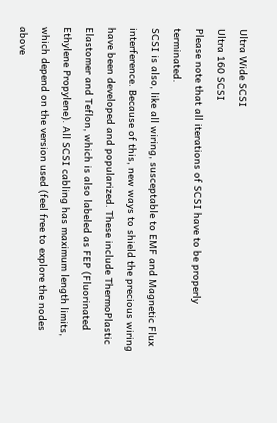Ultra Wide SCSI
Ultra 160 SCSI
Please note that all iterations of SCSI have to be properly terminated.
SCSI is also, like all wiring, susceptable to EMF and Magnetic Flux interference. Because of this, new ways to shield the precious wiring have been developed and popularized. These include ThermoPlastic Elastomer and Teflon, which is also labeled as FEP (Fluorinated Ethylene Propylene). All SCSI cabling has maximum length limits, which depend on the version used (feel free to explore the nodes above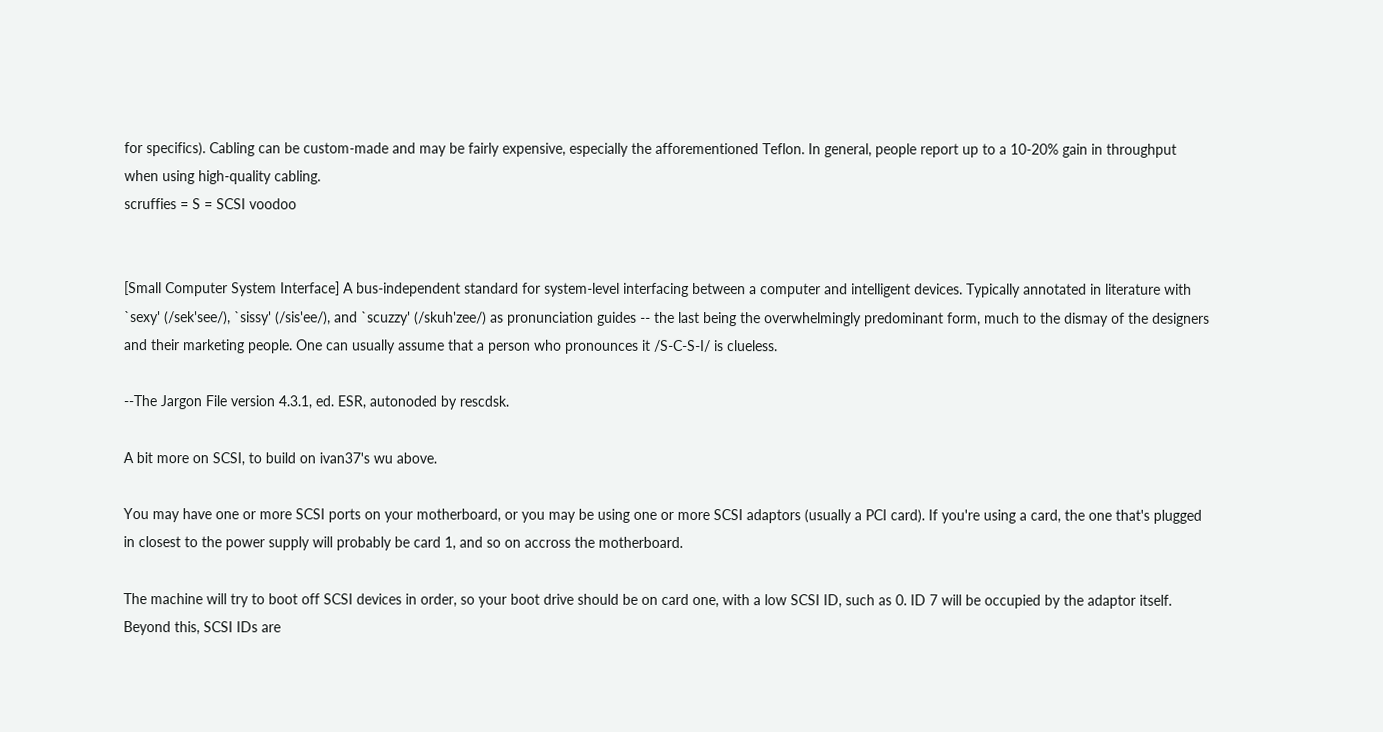for specifics). Cabling can be custom-made and may be fairly expensive, especially the afforementioned Teflon. In general, people report up to a 10-20% gain in throughput when using high-quality cabling.
scruffies = S = SCSI voodoo


[Small Computer System Interface] A bus-independent standard for system-level interfacing between a computer and intelligent devices. Typically annotated in literature with `sexy' (/sek'see/), `sissy' (/sis'ee/), and `scuzzy' (/skuh'zee/) as pronunciation guides -- the last being the overwhelmingly predominant form, much to the dismay of the designers and their marketing people. One can usually assume that a person who pronounces it /S-C-S-I/ is clueless.

--The Jargon File version 4.3.1, ed. ESR, autonoded by rescdsk.

A bit more on SCSI, to build on ivan37's wu above.

You may have one or more SCSI ports on your motherboard, or you may be using one or more SCSI adaptors (usually a PCI card). If you're using a card, the one that's plugged in closest to the power supply will probably be card 1, and so on accross the motherboard.

The machine will try to boot off SCSI devices in order, so your boot drive should be on card one, with a low SCSI ID, such as 0. ID 7 will be occupied by the adaptor itself. Beyond this, SCSI IDs are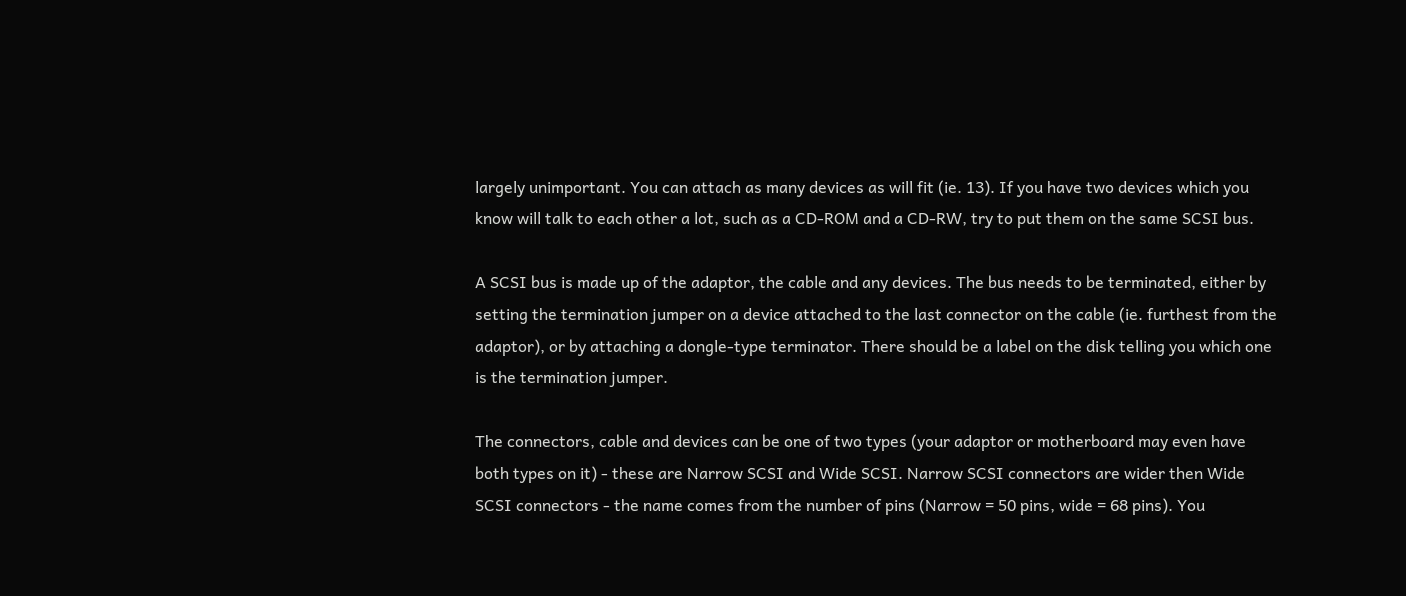largely unimportant. You can attach as many devices as will fit (ie. 13). If you have two devices which you know will talk to each other a lot, such as a CD-ROM and a CD-RW, try to put them on the same SCSI bus.

A SCSI bus is made up of the adaptor, the cable and any devices. The bus needs to be terminated, either by setting the termination jumper on a device attached to the last connector on the cable (ie. furthest from the adaptor), or by attaching a dongle-type terminator. There should be a label on the disk telling you which one is the termination jumper.

The connectors, cable and devices can be one of two types (your adaptor or motherboard may even have both types on it) - these are Narrow SCSI and Wide SCSI. Narrow SCSI connectors are wider then Wide SCSI connectors - the name comes from the number of pins (Narrow = 50 pins, wide = 68 pins). You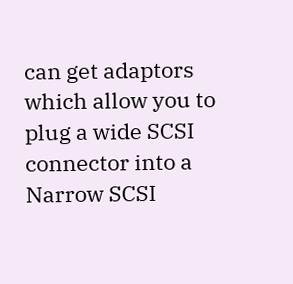can get adaptors which allow you to plug a wide SCSI connector into a Narrow SCSI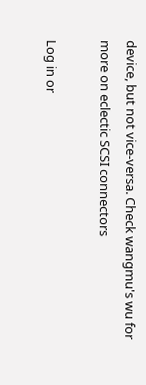device, but not vice-versa. Check wangmu's wu for more on eclectic SCSI connectors

Log in or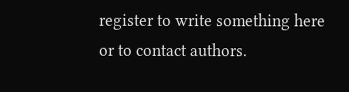register to write something here or to contact authors.